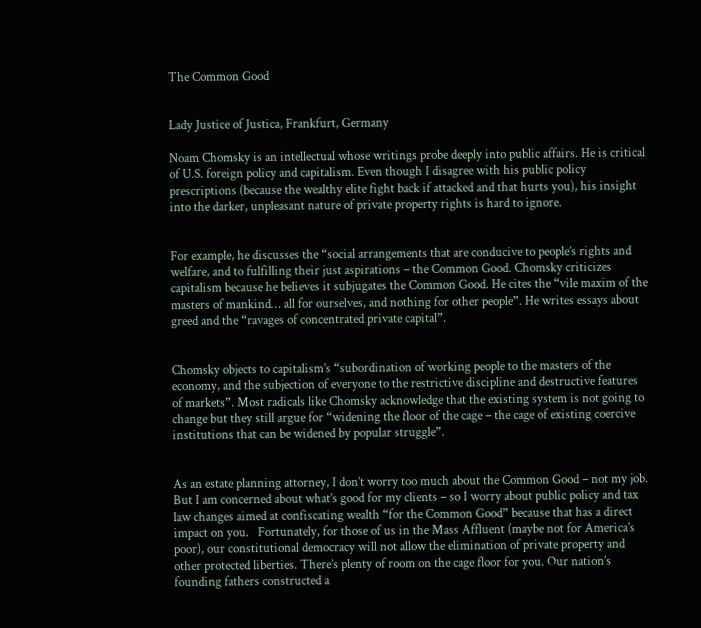The Common Good


Lady Justice of Justica, Frankfurt, Germany

Noam Chomsky is an intellectual whose writings probe deeply into public affairs. He is critical of U.S. foreign policy and capitalism. Even though I disagree with his public policy prescriptions (because the wealthy elite fight back if attacked and that hurts you), his insight into the darker, unpleasant nature of private property rights is hard to ignore.


For example, he discusses the “social arrangements that are conducive to people’s rights and welfare, and to fulfilling their just aspirations – the Common Good. Chomsky criticizes capitalism because he believes it subjugates the Common Good. He cites the “vile maxim of the masters of mankind… all for ourselves, and nothing for other people”. He writes essays about greed and the “ravages of concentrated private capital”.


Chomsky objects to capitalism’s “subordination of working people to the masters of the economy, and the subjection of everyone to the restrictive discipline and destructive features of markets”. Most radicals like Chomsky acknowledge that the existing system is not going to change but they still argue for “widening the floor of the cage – the cage of existing coercive institutions that can be widened by popular struggle”.


As an estate planning attorney, I don’t worry too much about the Common Good – not my job. But I am concerned about what’s good for my clients – so I worry about public policy and tax law changes aimed at confiscating wealth “for the Common Good” because that has a direct impact on you.   Fortunately, for those of us in the Mass Affluent (maybe not for America’s poor), our constitutional democracy will not allow the elimination of private property and other protected liberties. There’s plenty of room on the cage floor for you. Our nation’s founding fathers constructed a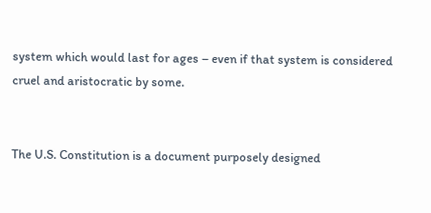system which would last for ages – even if that system is considered cruel and aristocratic by some.


The U.S. Constitution is a document purposely designed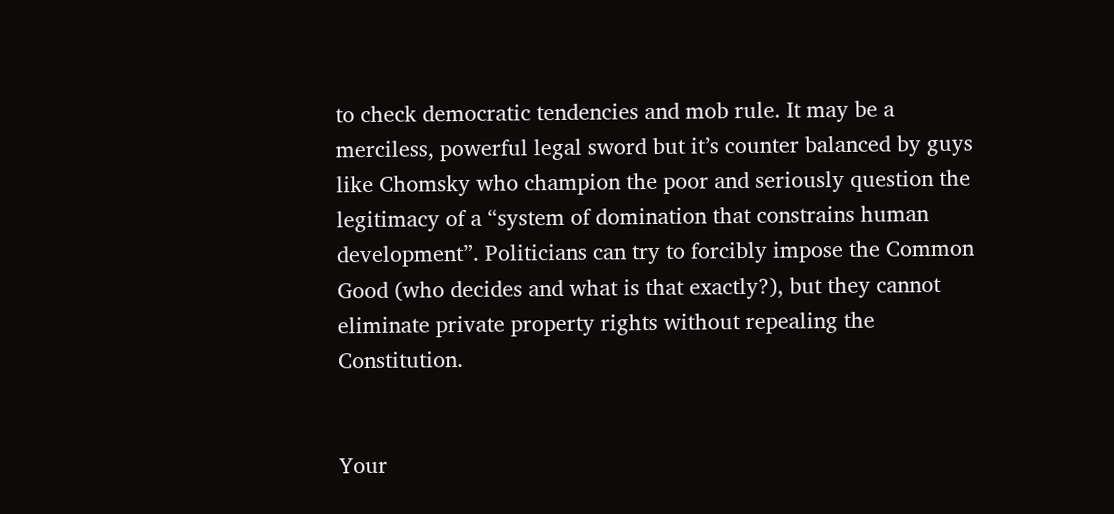to check democratic tendencies and mob rule. It may be a merciless, powerful legal sword but it’s counter balanced by guys like Chomsky who champion the poor and seriously question the legitimacy of a “system of domination that constrains human development”. Politicians can try to forcibly impose the Common Good (who decides and what is that exactly?), but they cannot eliminate private property rights without repealing the Constitution.


Your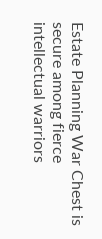Estate Planning War Chest is secure among fierce intellectual warriors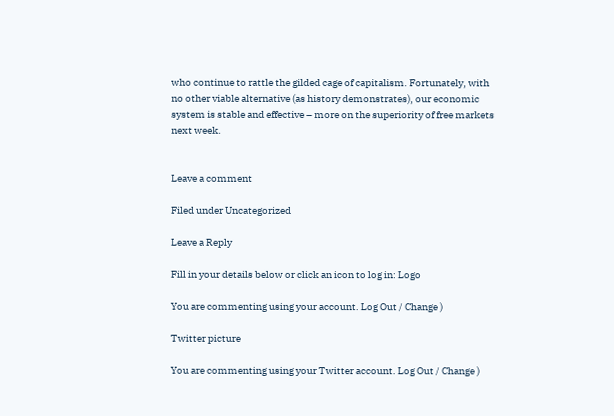who continue to rattle the gilded cage of capitalism. Fortunately, with no other viable alternative (as history demonstrates), our economic system is stable and effective – more on the superiority of free markets next week.


Leave a comment

Filed under Uncategorized

Leave a Reply

Fill in your details below or click an icon to log in: Logo

You are commenting using your account. Log Out / Change )

Twitter picture

You are commenting using your Twitter account. Log Out / Change )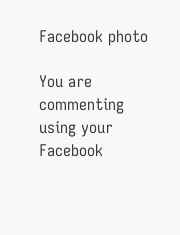Facebook photo

You are commenting using your Facebook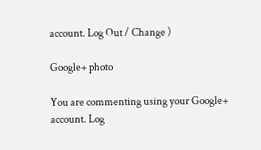account. Log Out / Change )

Google+ photo

You are commenting using your Google+ account. Log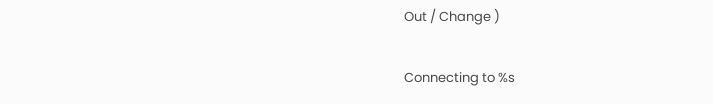Out / Change )

Connecting to %s